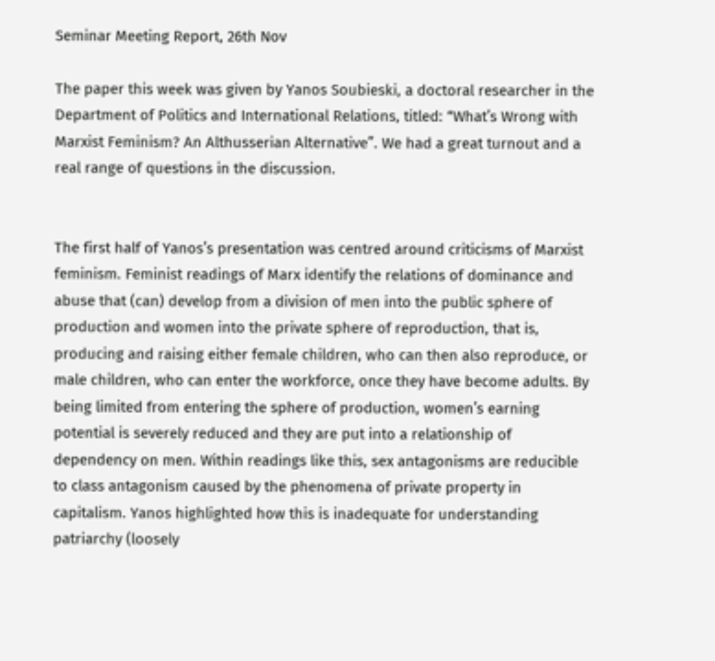Seminar Meeting Report, 26th Nov

The paper this week was given by Yanos Soubieski, a doctoral researcher in the Department of Politics and International Relations, titled: “What’s Wrong with Marxist Feminism? An Althusserian Alternative”. We had a great turnout and a real range of questions in the discussion.


The first half of Yanos’s presentation was centred around criticisms of Marxist feminism. Feminist readings of Marx identify the relations of dominance and abuse that (can) develop from a division of men into the public sphere of production and women into the private sphere of reproduction, that is, producing and raising either female children, who can then also reproduce, or male children, who can enter the workforce, once they have become adults. By being limited from entering the sphere of production, women’s earning potential is severely reduced and they are put into a relationship of dependency on men. Within readings like this, sex antagonisms are reducible to class antagonism caused by the phenomena of private property in capitalism. Yanos highlighted how this is inadequate for understanding patriarchy (loosely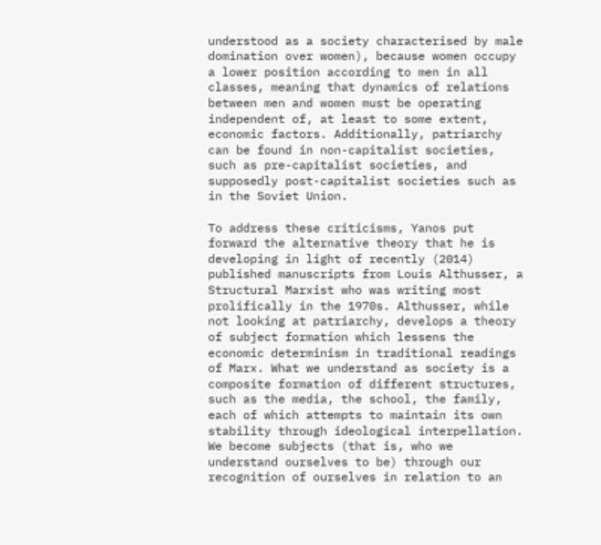understood as a society characterised by male domination over women), because women occupy a lower position according to men in all classes, meaning that dynamics of relations between men and women must be operating independent of, at least to some extent, economic factors. Additionally, patriarchy can be found in non-capitalist societies, such as pre-capitalist societies, and supposedly post-capitalist societies such as in the Soviet Union.

To address these criticisms, Yanos put forward the alternative theory that he is developing in light of recently (2014) published manuscripts from Louis Althusser, a Structural Marxist who was writing most prolifically in the 1970s. Althusser, while not looking at patriarchy, develops a theory of subject formation which lessens the economic determinism in traditional readings of Marx. What we understand as society is a composite formation of different structures, such as the media, the school, the family, each of which attempts to maintain its own stability through ideological interpellation. We become subjects (that is, who we understand ourselves to be) through our recognition of ourselves in relation to an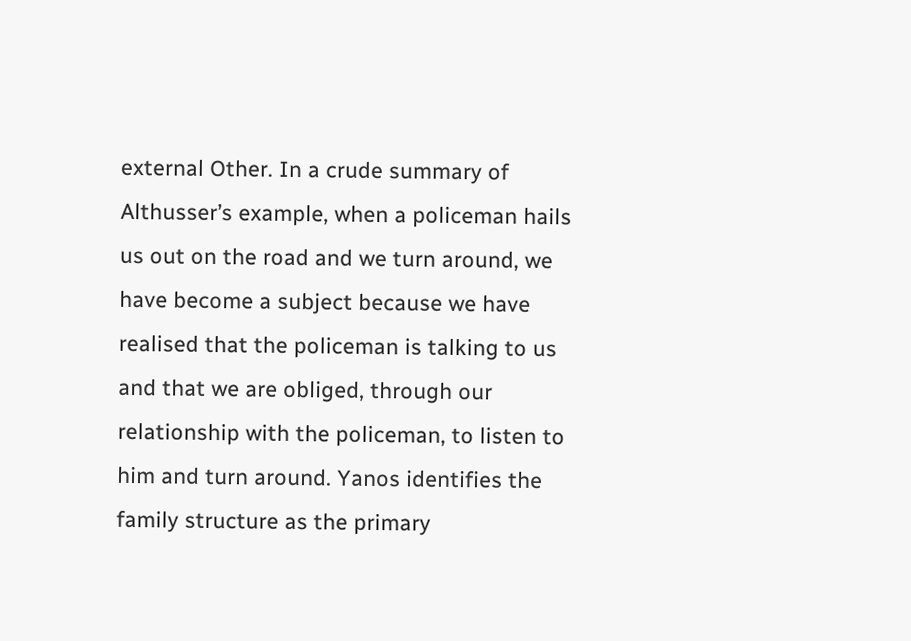external Other. In a crude summary of Althusser’s example, when a policeman hails us out on the road and we turn around, we have become a subject because we have realised that the policeman is talking to us and that we are obliged, through our relationship with the policeman, to listen to him and turn around. Yanos identifies the family structure as the primary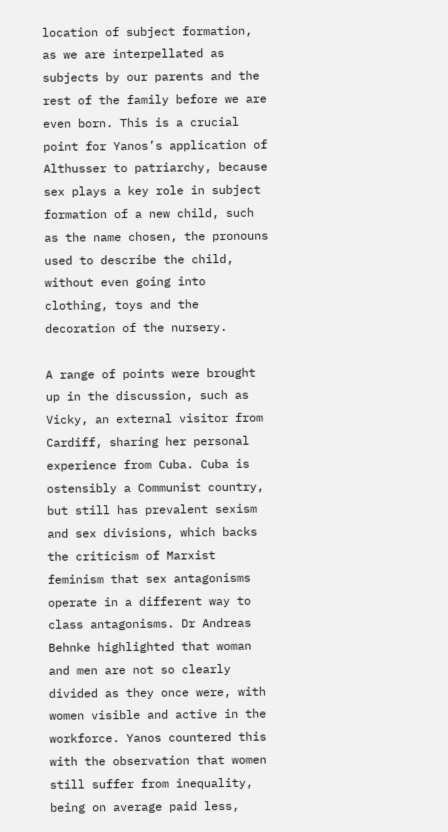location of subject formation, as we are interpellated as subjects by our parents and the rest of the family before we are even born. This is a crucial point for Yanos’s application of Althusser to patriarchy, because sex plays a key role in subject formation of a new child, such as the name chosen, the pronouns used to describe the child, without even going into clothing, toys and the decoration of the nursery.

A range of points were brought up in the discussion, such as Vicky, an external visitor from Cardiff, sharing her personal experience from Cuba. Cuba is ostensibly a Communist country, but still has prevalent sexism and sex divisions, which backs the criticism of Marxist feminism that sex antagonisms operate in a different way to class antagonisms. Dr Andreas Behnke highlighted that woman and men are not so clearly divided as they once were, with women visible and active in the workforce. Yanos countered this with the observation that women still suffer from inequality, being on average paid less,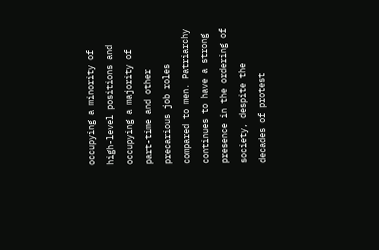occupying a minority of high-level positions and occupying a majority of part-time and other precarious job roles compared to men. Patriarchy continues to have a strong presence in the ordering of society, despite the decades of protest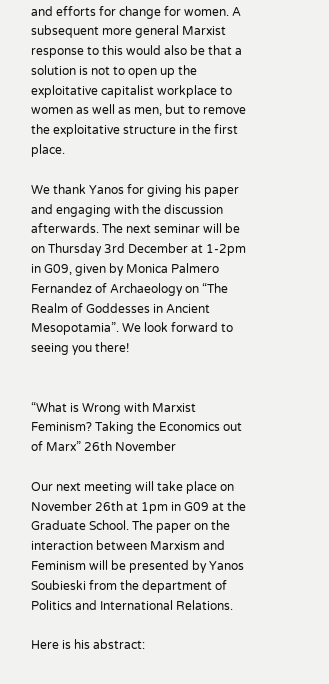and efforts for change for women. A subsequent more general Marxist response to this would also be that a solution is not to open up the exploitative capitalist workplace to women as well as men, but to remove the exploitative structure in the first place.

We thank Yanos for giving his paper and engaging with the discussion afterwards. The next seminar will be on Thursday 3rd December at 1-2pm in G09, given by Monica Palmero Fernandez of Archaeology on “The Realm of Goddesses in Ancient Mesopotamia”. We look forward to seeing you there!


“What is Wrong with Marxist Feminism? Taking the Economics out of Marx” 26th November

Our next meeting will take place on November 26th at 1pm in G09 at the Graduate School. The paper on the interaction between Marxism and Feminism will be presented by Yanos Soubieski from the department of Politics and International Relations.

Here is his abstract: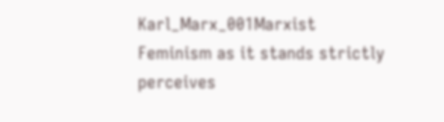Karl_Marx_001Marxist Feminism as it stands strictly perceives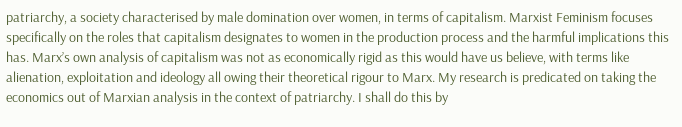patriarchy, a society characterised by male domination over women, in terms of capitalism. Marxist Feminism focuses specifically on the roles that capitalism designates to women in the production process and the harmful implications this has. Marx’s own analysis of capitalism was not as economically rigid as this would have us believe, with terms like alienation, exploitation and ideology all owing their theoretical rigour to Marx. My research is predicated on taking the economics out of Marxian analysis in the context of patriarchy. I shall do this by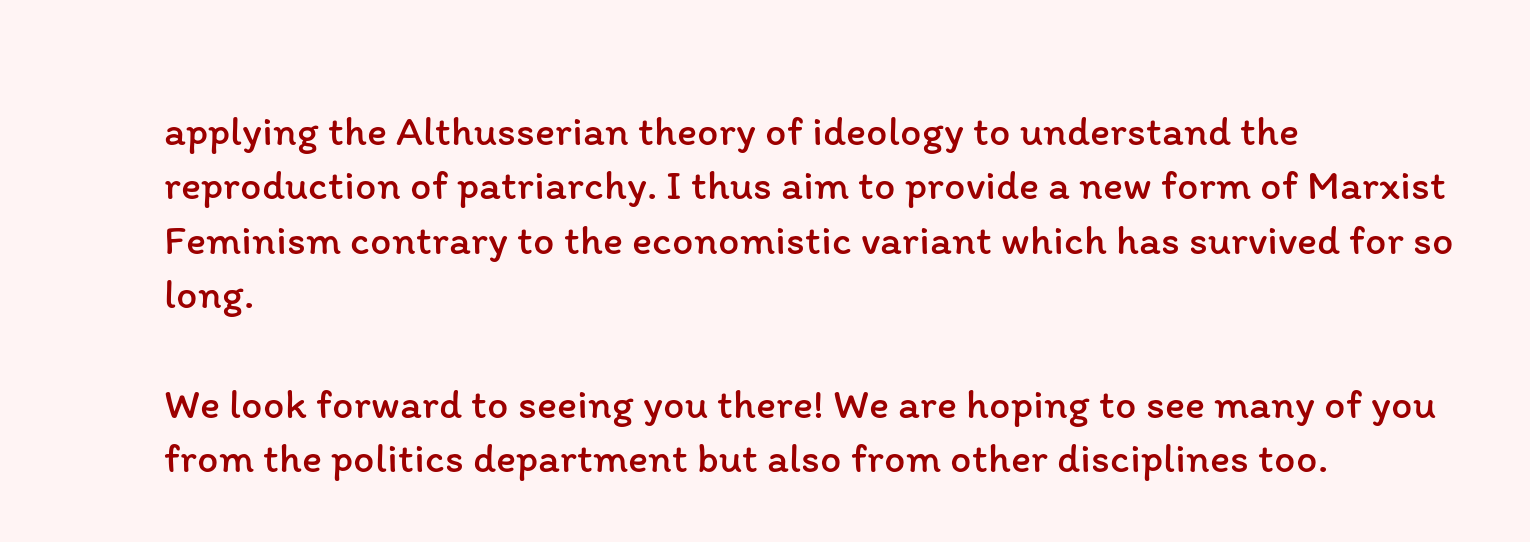applying the Althusserian theory of ideology to understand the reproduction of patriarchy. I thus aim to provide a new form of Marxist Feminism contrary to the economistic variant which has survived for so long.

We look forward to seeing you there! We are hoping to see many of you from the politics department but also from other disciplines too.